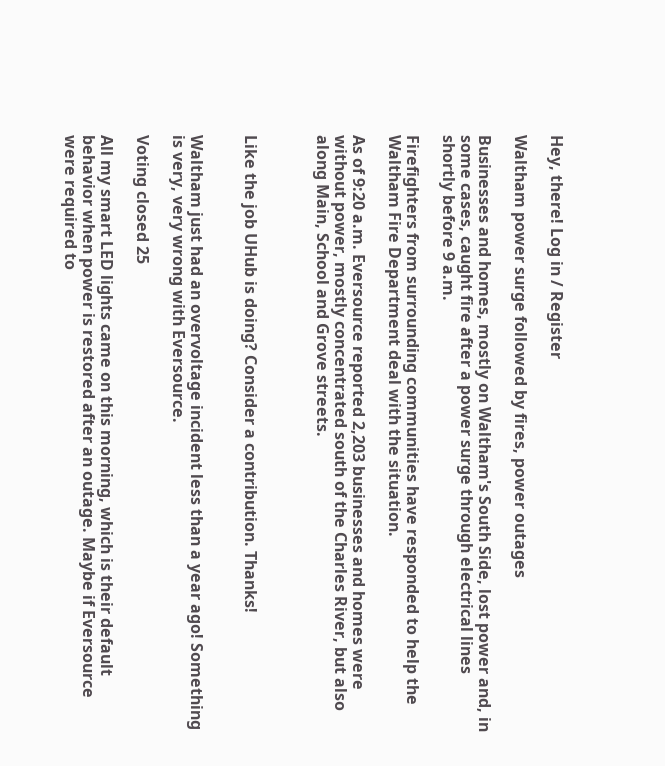Hey, there! Log in / Register

Waltham power surge followed by fires, power outages

Businesses and homes, mostly on Waltham's South Side, lost power and, in some cases, caught fire after a power surge through electrical lines shortly before 9 a.m.

Firefighters from surrounding communities have responded to help the Waltham Fire Department deal with the situation.

As of 9:20 a.m. Eversource reported 2,203 businesses and homes were without power, mostly concentrated south of the Charles River, but also along Main, School and Grove streets.



Like the job UHub is doing? Consider a contribution. Thanks!


Waltham just had an overvoltage incident less than a year ago! Something is very, very wrong with Eversource.

Voting closed 25

All my smart LED lights came on this morning, which is their default behavior when power is restored after an outage. Maybe if Eversource were required to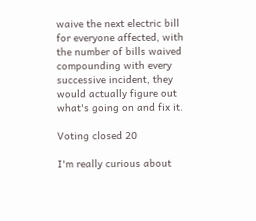waive the next electric bill for everyone affected, with the number of bills waived compounding with every successive incident, they would actually figure out what's going on and fix it.

Voting closed 20

I'm really curious about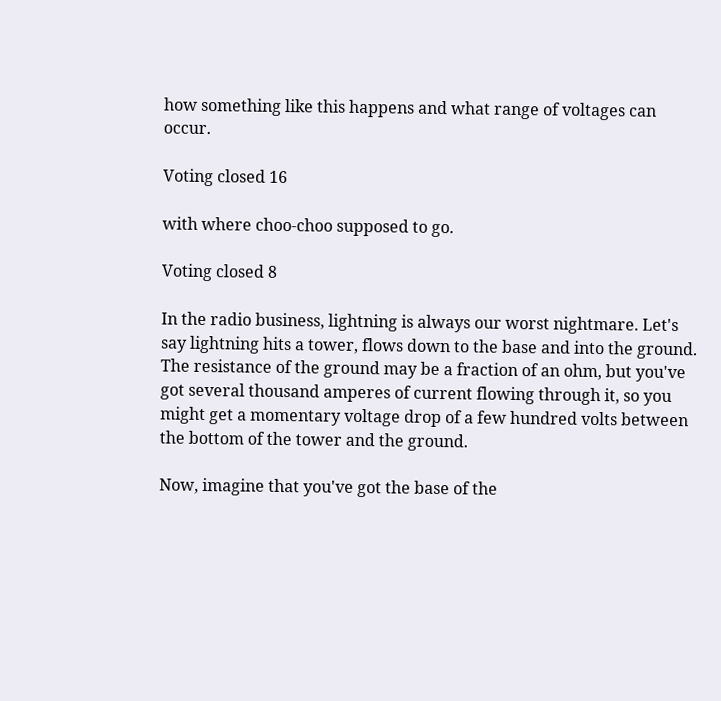how something like this happens and what range of voltages can occur.

Voting closed 16

with where choo-choo supposed to go.

Voting closed 8

In the radio business, lightning is always our worst nightmare. Let's say lightning hits a tower, flows down to the base and into the ground. The resistance of the ground may be a fraction of an ohm, but you've got several thousand amperes of current flowing through it, so you might get a momentary voltage drop of a few hundred volts between the bottom of the tower and the ground.

Now, imagine that you've got the base of the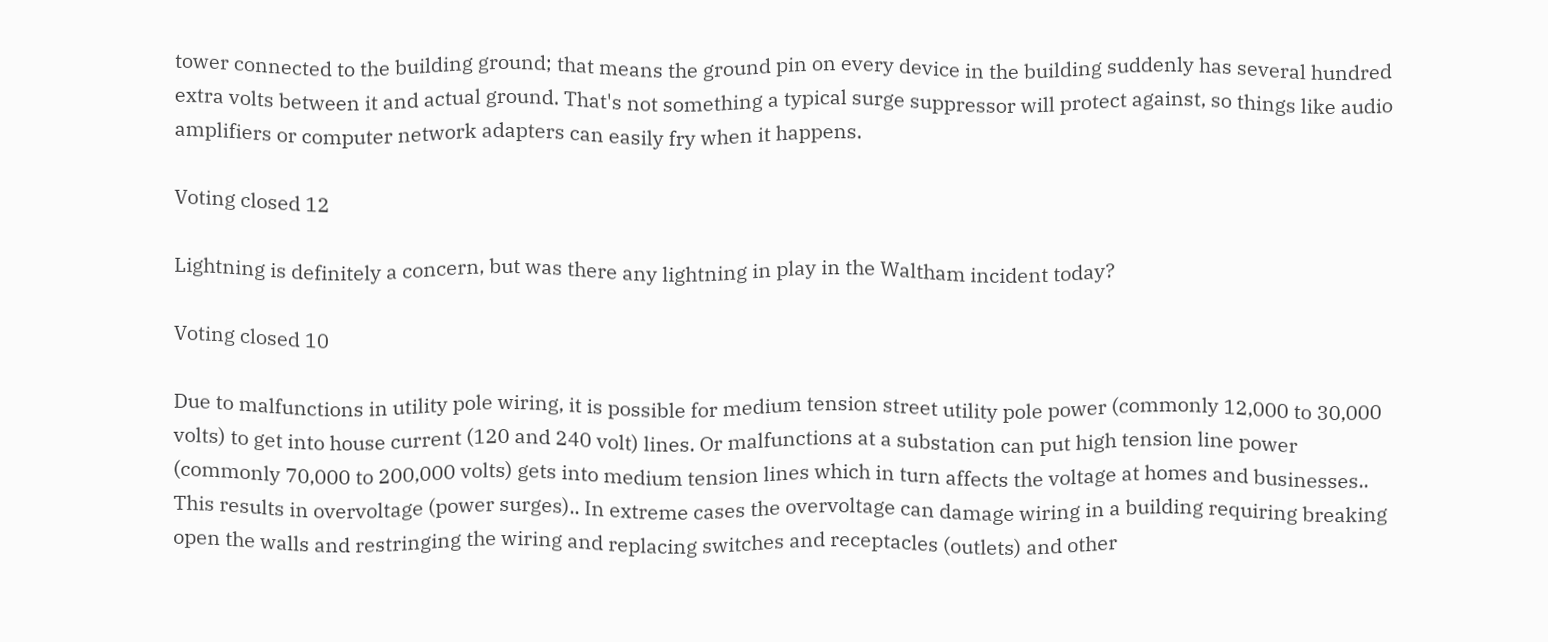tower connected to the building ground; that means the ground pin on every device in the building suddenly has several hundred extra volts between it and actual ground. That's not something a typical surge suppressor will protect against, so things like audio amplifiers or computer network adapters can easily fry when it happens.

Voting closed 12

Lightning is definitely a concern, but was there any lightning in play in the Waltham incident today?

Voting closed 10

Due to malfunctions in utility pole wiring, it is possible for medium tension street utility pole power (commonly 12,000 to 30,000 volts) to get into house current (120 and 240 volt) lines. Or malfunctions at a substation can put high tension line power (commonly 70,000 to 200,000 volts) gets into medium tension lines which in turn affects the voltage at homes and businesses.. This results in overvoltage (power surges).. In extreme cases the overvoltage can damage wiring in a building requiring breaking open the walls and restringing the wiring and replacing switches and receptacles (outlets) and other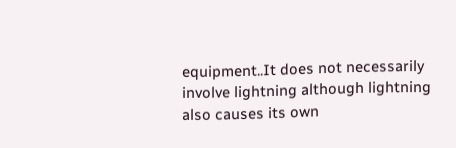equipment..It does not necessarily involve lightning although lightning also causes its own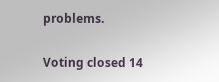problems.

Voting closed 14